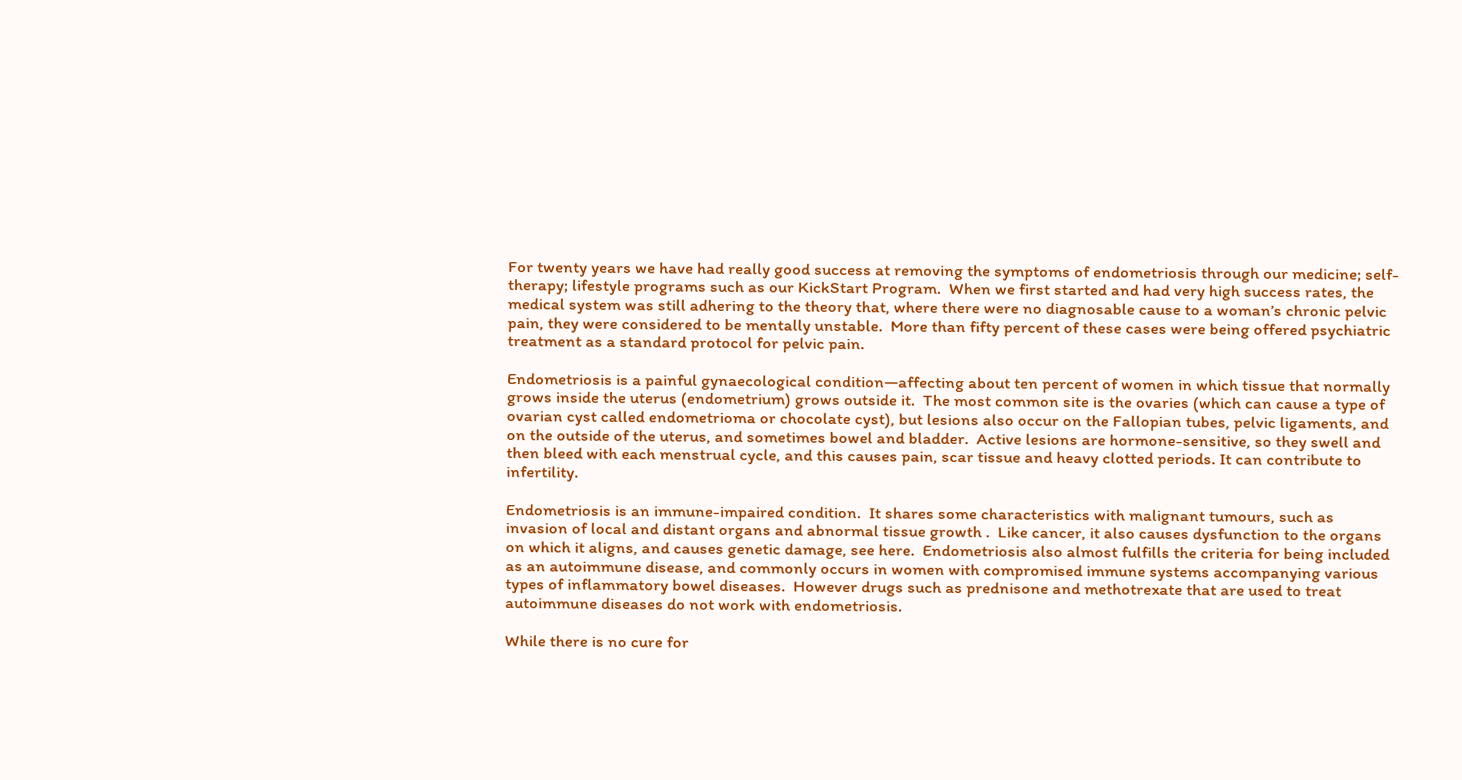For twenty years we have had really good success at removing the symptoms of endometriosis through our medicine; self-therapy; lifestyle programs such as our KickStart Program.  When we first started and had very high success rates, the medical system was still adhering to the theory that, where there were no diagnosable cause to a woman’s chronic pelvic pain, they were considered to be mentally unstable.  More than fifty percent of these cases were being offered psychiatric treatment as a standard protocol for pelvic pain.

Endometriosis is a painful gynaecological condition—affecting about ten percent of women in which tissue that normally grows inside the uterus (endometrium) grows outside it.  The most common site is the ovaries (which can cause a type of ovarian cyst called endometrioma or chocolate cyst), but lesions also occur on the Fallopian tubes, pelvic ligaments, and on the outside of the uterus, and sometimes bowel and bladder.  Active lesions are hormone-sensitive, so they swell and then bleed with each menstrual cycle, and this causes pain, scar tissue and heavy clotted periods. It can contribute to infertility.

Endometriosis is an immune-impaired condition.  It shares some characteristics with malignant tumours, such as invasion of local and distant organs and abnormal tissue growth .  Like cancer, it also causes dysfunction to the organs on which it aligns, and causes genetic damage, see here.  Endometriosis also almost fulfills the criteria for being included as an autoimmune disease, and commonly occurs in women with compromised immune systems accompanying various types of inflammatory bowel diseases.  However drugs such as prednisone and methotrexate that are used to treat autoimmune diseases do not work with endometriosis.

While there is no cure for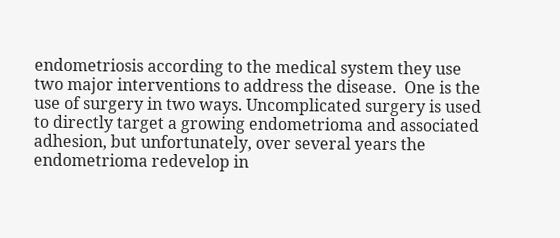endometriosis according to the medical system they use two major interventions to address the disease.  One is the use of surgery in two ways. Uncomplicated surgery is used to directly target a growing endometrioma and associated adhesion, but unfortunately, over several years the endometrioma redevelop in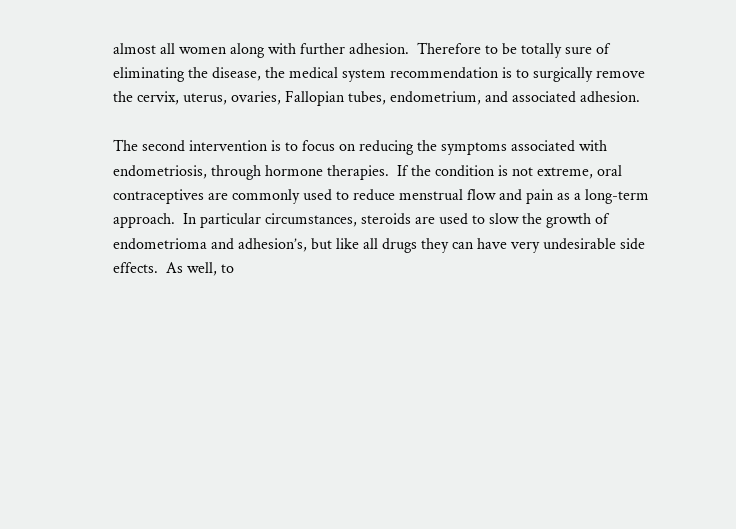almost all women along with further adhesion.  Therefore to be totally sure of eliminating the disease, the medical system recommendation is to surgically remove the cervix, uterus, ovaries, Fallopian tubes, endometrium, and associated adhesion.

The second intervention is to focus on reducing the symptoms associated with endometriosis, through hormone therapies.  If the condition is not extreme, oral contraceptives are commonly used to reduce menstrual flow and pain as a long-term approach.  In particular circumstances, steroids are used to slow the growth of endometrioma and adhesion’s, but like all drugs they can have very undesirable side effects.  As well, to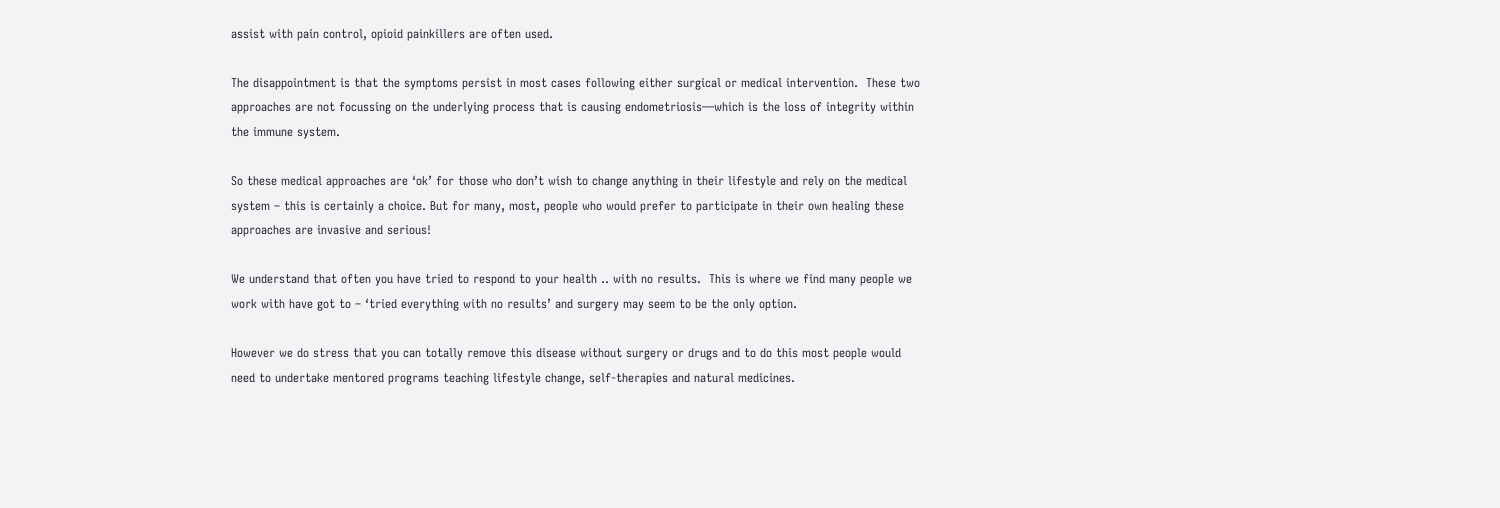assist with pain control, opioid painkillers are often used.

The disappointment is that the symptoms persist in most cases following either surgical or medical intervention.  These two approaches are not focussing on the underlying process that is causing endometriosis—which is the loss of integrity within the immune system.

So these medical approaches are ‘ok’ for those who don’t wish to change anything in their lifestyle and rely on the medical system – this is certainly a choice. But for many, most, people who would prefer to participate in their own healing these approaches are invasive and serious!

We understand that often you have tried to respond to your health .. with no results.  This is where we find many people we work with have got to – ‘tried everything with no results’ and surgery may seem to be the only option.

However we do stress that you can totally remove this disease without surgery or drugs and to do this most people would need to undertake mentored programs teaching lifestyle change, self-therapies and natural medicines.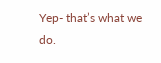Yep- that’s what we do.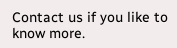Contact us if you like to know more.